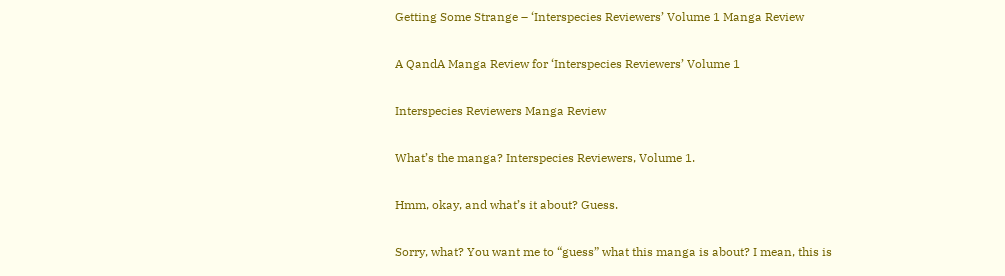Getting Some Strange – ‘Interspecies Reviewers’ Volume 1 Manga Review

A QandA Manga Review for ‘Interspecies Reviewers’ Volume 1

Interspecies Reviewers Manga Review

What’s the manga? Interspecies Reviewers, Volume 1.

Hmm, okay, and what’s it about? Guess.

Sorry, what? You want me to “guess” what this manga is about? I mean, this is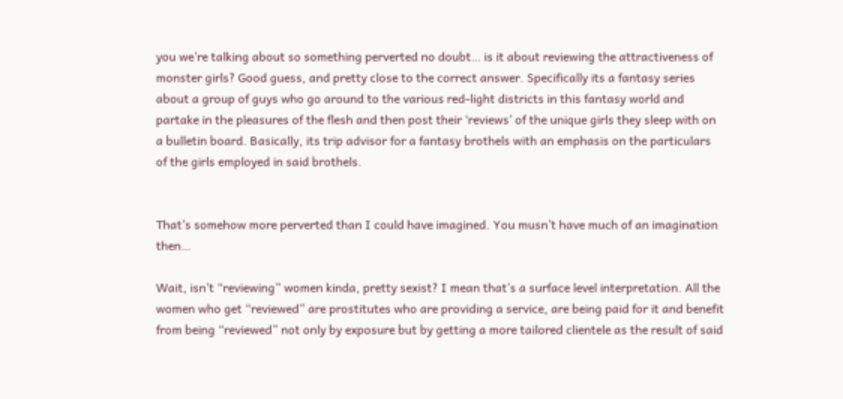you we’re talking about so something perverted no doubt… is it about reviewing the attractiveness of monster girls? Good guess, and pretty close to the correct answer. Specifically its a fantasy series about a group of guys who go around to the various red-light districts in this fantasy world and partake in the pleasures of the flesh and then post their ‘reviews’ of the unique girls they sleep with on a bulletin board. Basically, its trip advisor for a fantasy brothels with an emphasis on the particulars of the girls employed in said brothels.


That’s somehow more perverted than I could have imagined. You musn’t have much of an imagination then…

Wait, isn’t “reviewing” women kinda, pretty sexist? I mean that’s a surface level interpretation. All the women who get “reviewed” are prostitutes who are providing a service, are being paid for it and benefit from being “reviewed” not only by exposure but by getting a more tailored clientele as the result of said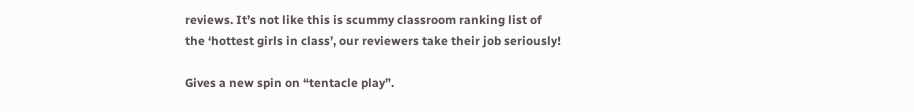reviews. It’s not like this is scummy classroom ranking list of the ‘hottest girls in class’, our reviewers take their job seriously!

Gives a new spin on “tentacle play”.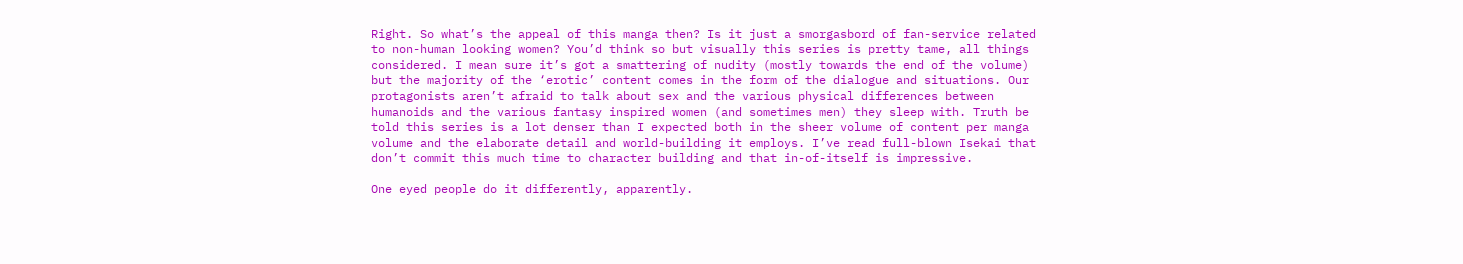Right. So what’s the appeal of this manga then? Is it just a smorgasbord of fan-service related to non-human looking women? You’d think so but visually this series is pretty tame, all things considered. I mean sure it’s got a smattering of nudity (mostly towards the end of the volume) but the majority of the ‘erotic’ content comes in the form of the dialogue and situations. Our protagonists aren’t afraid to talk about sex and the various physical differences between humanoids and the various fantasy inspired women (and sometimes men) they sleep with. Truth be told this series is a lot denser than I expected both in the sheer volume of content per manga volume and the elaborate detail and world-building it employs. I’ve read full-blown Isekai that don’t commit this much time to character building and that in-of-itself is impressive.

One eyed people do it differently, apparently.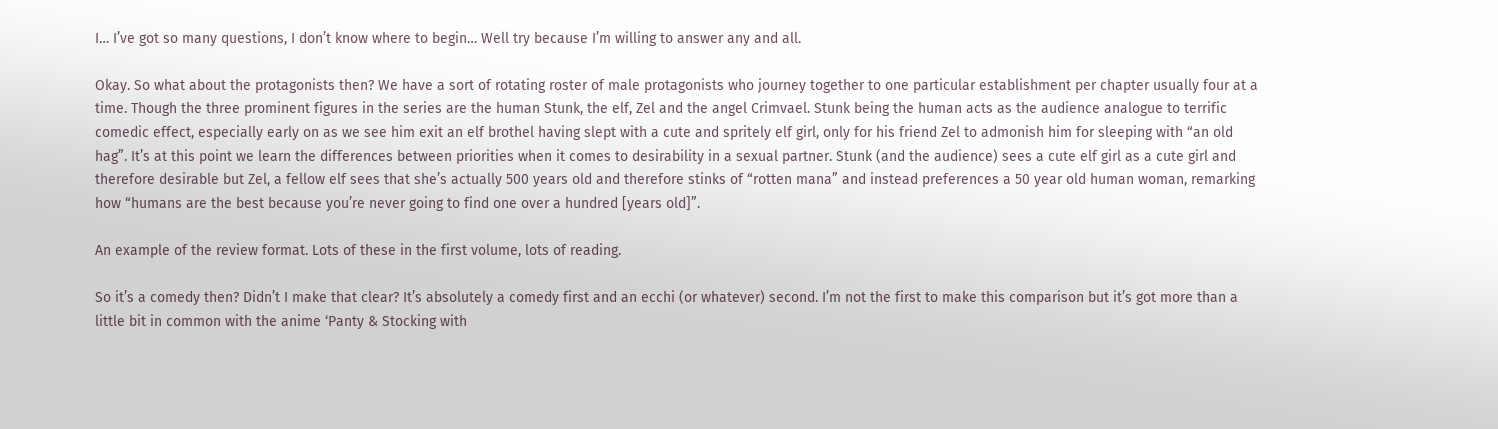I… I’ve got so many questions, I don’t know where to begin… Well try because I’m willing to answer any and all.

Okay. So what about the protagonists then? We have a sort of rotating roster of male protagonists who journey together to one particular establishment per chapter usually four at a time. Though the three prominent figures in the series are the human Stunk, the elf, Zel and the angel Crimvael. Stunk being the human acts as the audience analogue to terrific comedic effect, especially early on as we see him exit an elf brothel having slept with a cute and spritely elf girl, only for his friend Zel to admonish him for sleeping with “an old hag”. It’s at this point we learn the differences between priorities when it comes to desirability in a sexual partner. Stunk (and the audience) sees a cute elf girl as a cute girl and therefore desirable but Zel, a fellow elf sees that she’s actually 500 years old and therefore stinks of “rotten mana” and instead preferences a 50 year old human woman, remarking how “humans are the best because you’re never going to find one over a hundred [years old]”.

An example of the review format. Lots of these in the first volume, lots of reading.

So it’s a comedy then? Didn’t I make that clear? It’s absolutely a comedy first and an ecchi (or whatever) second. I’m not the first to make this comparison but it’s got more than a little bit in common with the anime ‘Panty & Stocking with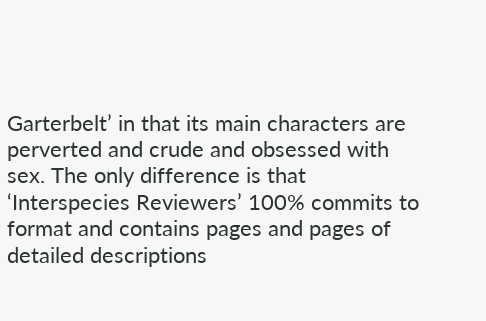Garterbelt’ in that its main characters are perverted and crude and obsessed with sex. The only difference is that ‘Interspecies Reviewers’ 100% commits to format and contains pages and pages of detailed descriptions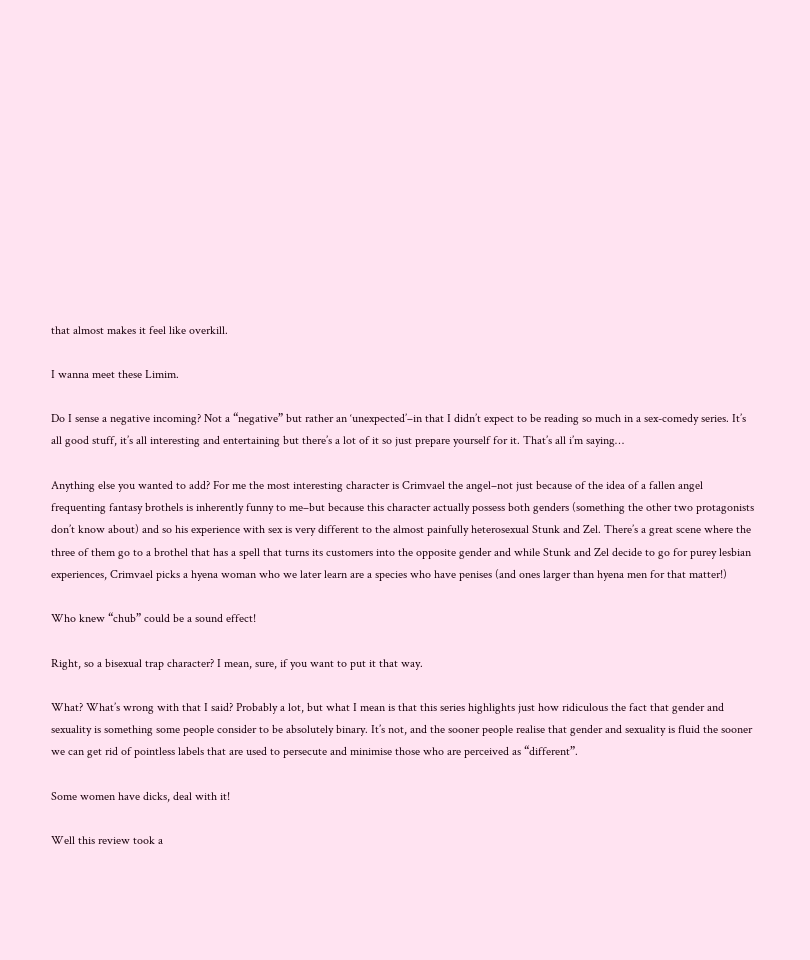that almost makes it feel like overkill.

I wanna meet these Limim.

Do I sense a negative incoming? Not a “negative” but rather an ‘unexpected’–in that I didn’t expect to be reading so much in a sex-comedy series. It’s all good stuff, it’s all interesting and entertaining but there’s a lot of it so just prepare yourself for it. That’s all i’m saying…

Anything else you wanted to add? For me the most interesting character is Crimvael the angel–not just because of the idea of a fallen angel frequenting fantasy brothels is inherently funny to me–but because this character actually possess both genders (something the other two protagonists don’t know about) and so his experience with sex is very different to the almost painfully heterosexual Stunk and Zel. There’s a great scene where the three of them go to a brothel that has a spell that turns its customers into the opposite gender and while Stunk and Zel decide to go for purey lesbian experiences, Crimvael picks a hyena woman who we later learn are a species who have penises (and ones larger than hyena men for that matter!)

Who knew “chub” could be a sound effect!

Right, so a bisexual trap character? I mean, sure, if you want to put it that way.

What? What’s wrong with that I said? Probably a lot, but what I mean is that this series highlights just how ridiculous the fact that gender and sexuality is something some people consider to be absolutely binary. It’s not, and the sooner people realise that gender and sexuality is fluid the sooner we can get rid of pointless labels that are used to persecute and minimise those who are perceived as “different”.

Some women have dicks, deal with it!

Well this review took a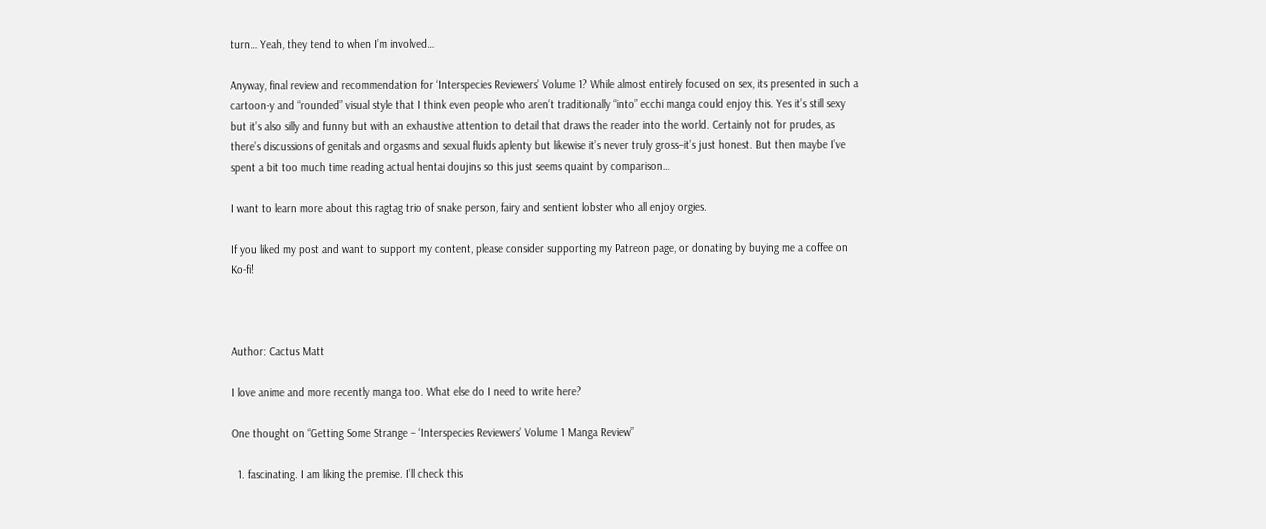turn… Yeah, they tend to when I’m involved…

Anyway, final review and recommendation for ‘Interspecies Reviewers’ Volume 1? While almost entirely focused on sex, its presented in such a cartoon-y and “rounded” visual style that I think even people who aren’t traditionally “into” ecchi manga could enjoy this. Yes it’s still sexy but it’s also silly and funny but with an exhaustive attention to detail that draws the reader into the world. Certainly not for prudes, as there’s discussions of genitals and orgasms and sexual fluids aplenty but likewise it’s never truly gross–it’s just honest. But then maybe I’ve spent a bit too much time reading actual hentai doujins so this just seems quaint by comparison…

I want to learn more about this ragtag trio of snake person, fairy and sentient lobster who all enjoy orgies.

If you liked my post and want to support my content, please consider supporting my Patreon page, or donating by buying me a coffee on Ko-fi!



Author: Cactus Matt

I love anime and more recently manga too. What else do I need to write here?

One thought on “Getting Some Strange – ‘Interspecies Reviewers’ Volume 1 Manga Review”

  1. fascinating. I am liking the premise. I’ll check this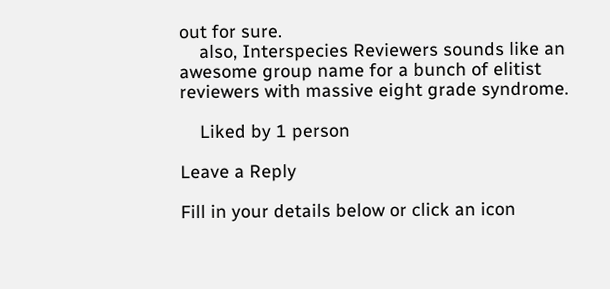out for sure.
    also, Interspecies Reviewers sounds like an awesome group name for a bunch of elitist reviewers with massive eight grade syndrome.

    Liked by 1 person

Leave a Reply

Fill in your details below or click an icon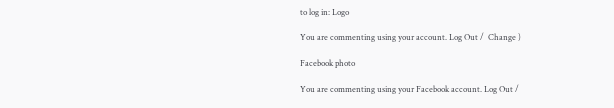to log in: Logo

You are commenting using your account. Log Out /  Change )

Facebook photo

You are commenting using your Facebook account. Log Out /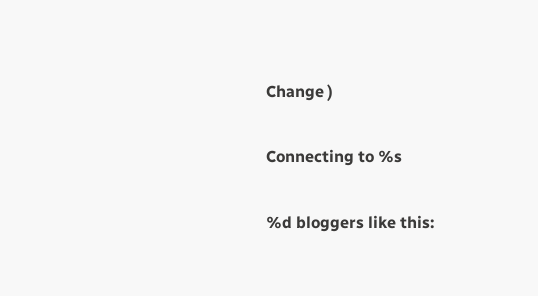Change )

Connecting to %s

%d bloggers like this: